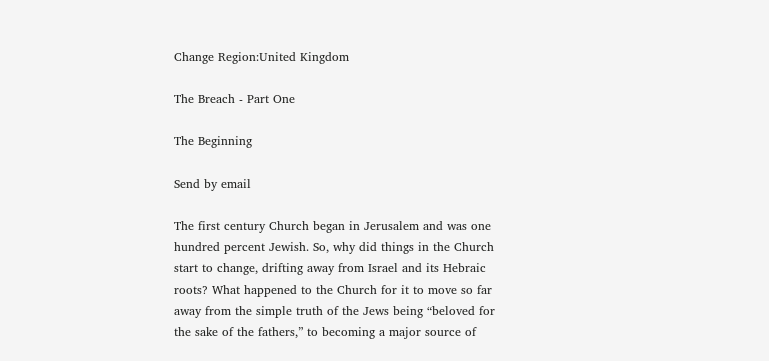Change Region:United Kingdom

The Breach - Part One

The Beginning

Send by email

The first century Church began in Jerusalem and was one hundred percent Jewish. So, why did things in the Church start to change, drifting away from Israel and its Hebraic roots? What happened to the Church for it to move so far away from the simple truth of the Jews being “beloved for the sake of the fathers,” to becoming a major source of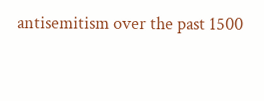antisemitism over the past 1500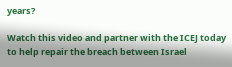years?

Watch this video and partner with the ICEJ today to help repair the breach between Israel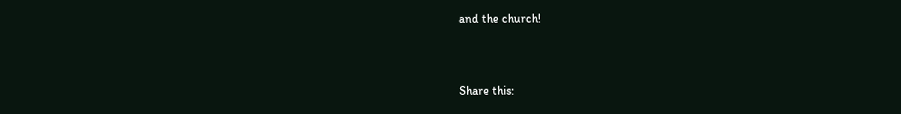and the church!



Share this: